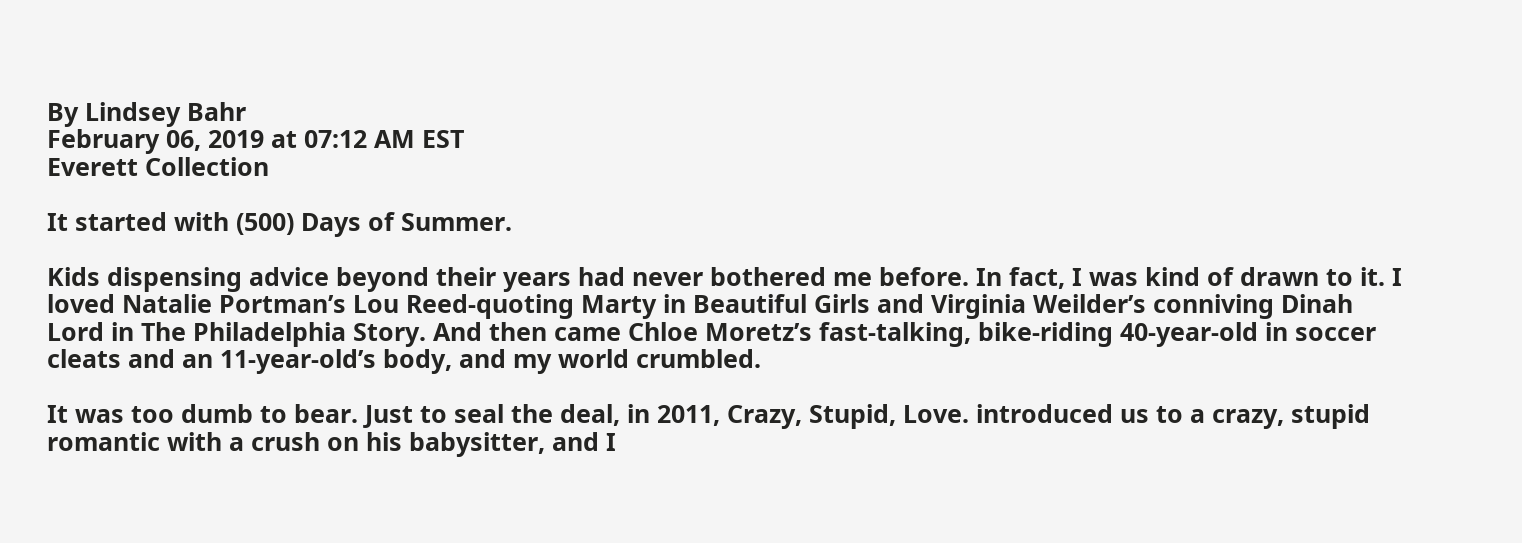By Lindsey Bahr
February 06, 2019 at 07:12 AM EST
Everett Collection

It started with (500) Days of Summer.

Kids dispensing advice beyond their years had never bothered me before. In fact, I was kind of drawn to it. I loved Natalie Portman’s Lou Reed-quoting Marty in Beautiful Girls and Virginia Weilder’s conniving Dinah Lord in The Philadelphia Story. And then came Chloe Moretz’s fast-talking, bike-riding 40-year-old in soccer cleats and an 11-year-old’s body, and my world crumbled.

It was too dumb to bear. Just to seal the deal, in 2011, Crazy, Stupid, Love. introduced us to a crazy, stupid romantic with a crush on his babysitter, and I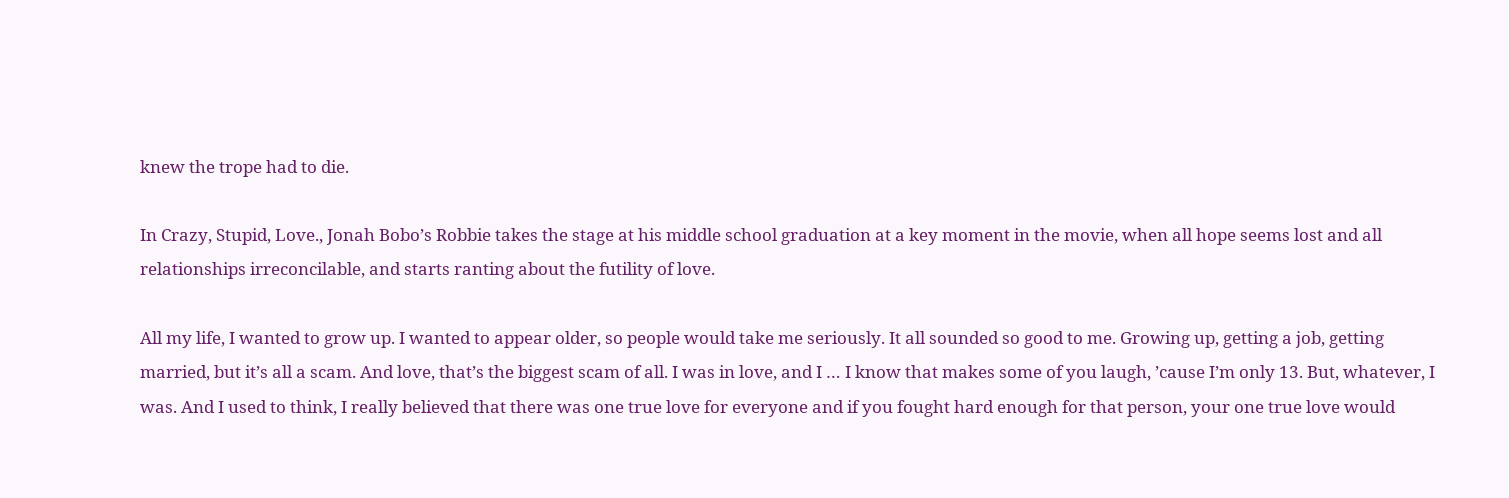knew the trope had to die.

In Crazy, Stupid, Love., Jonah Bobo’s Robbie takes the stage at his middle school graduation at a key moment in the movie, when all hope seems lost and all relationships irreconcilable, and starts ranting about the futility of love.

All my life, I wanted to grow up. I wanted to appear older, so people would take me seriously. It all sounded so good to me. Growing up, getting a job, getting married, but it’s all a scam. And love, that’s the biggest scam of all. I was in love, and I … I know that makes some of you laugh, ’cause I’m only 13. But, whatever, I was. And I used to think, I really believed that there was one true love for everyone and if you fought hard enough for that person, your one true love would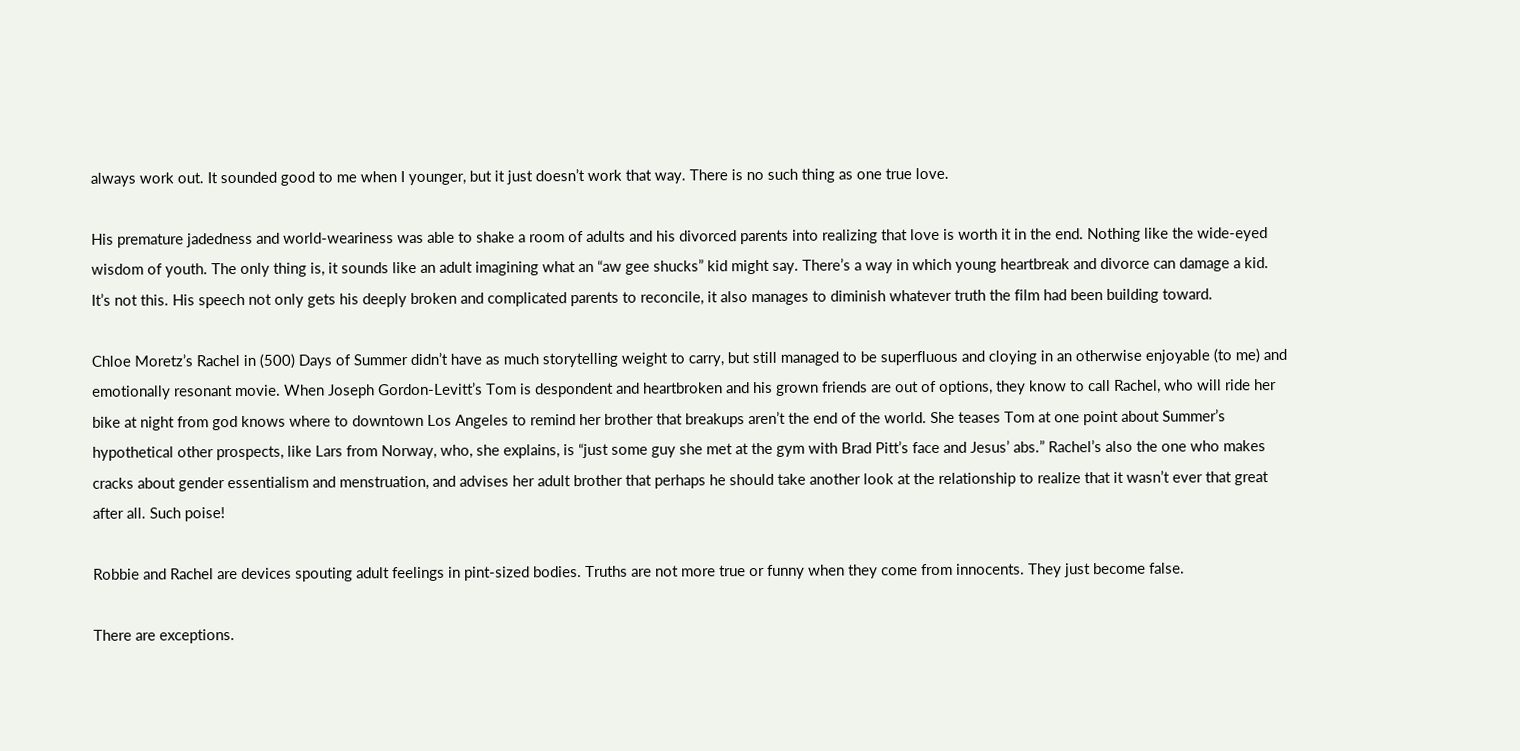always work out. It sounded good to me when I younger, but it just doesn’t work that way. There is no such thing as one true love.

His premature jadedness and world-weariness was able to shake a room of adults and his divorced parents into realizing that love is worth it in the end. Nothing like the wide-eyed wisdom of youth. The only thing is, it sounds like an adult imagining what an “aw gee shucks” kid might say. There’s a way in which young heartbreak and divorce can damage a kid. It’s not this. His speech not only gets his deeply broken and complicated parents to reconcile, it also manages to diminish whatever truth the film had been building toward.

Chloe Moretz’s Rachel in (500) Days of Summer didn’t have as much storytelling weight to carry, but still managed to be superfluous and cloying in an otherwise enjoyable (to me) and emotionally resonant movie. When Joseph Gordon-Levitt’s Tom is despondent and heartbroken and his grown friends are out of options, they know to call Rachel, who will ride her bike at night from god knows where to downtown Los Angeles to remind her brother that breakups aren’t the end of the world. She teases Tom at one point about Summer’s hypothetical other prospects, like Lars from Norway, who, she explains, is “just some guy she met at the gym with Brad Pitt’s face and Jesus’ abs.” Rachel’s also the one who makes cracks about gender essentialism and menstruation, and advises her adult brother that perhaps he should take another look at the relationship to realize that it wasn’t ever that great after all. Such poise!

Robbie and Rachel are devices spouting adult feelings in pint-sized bodies. Truths are not more true or funny when they come from innocents. They just become false.

There are exceptions.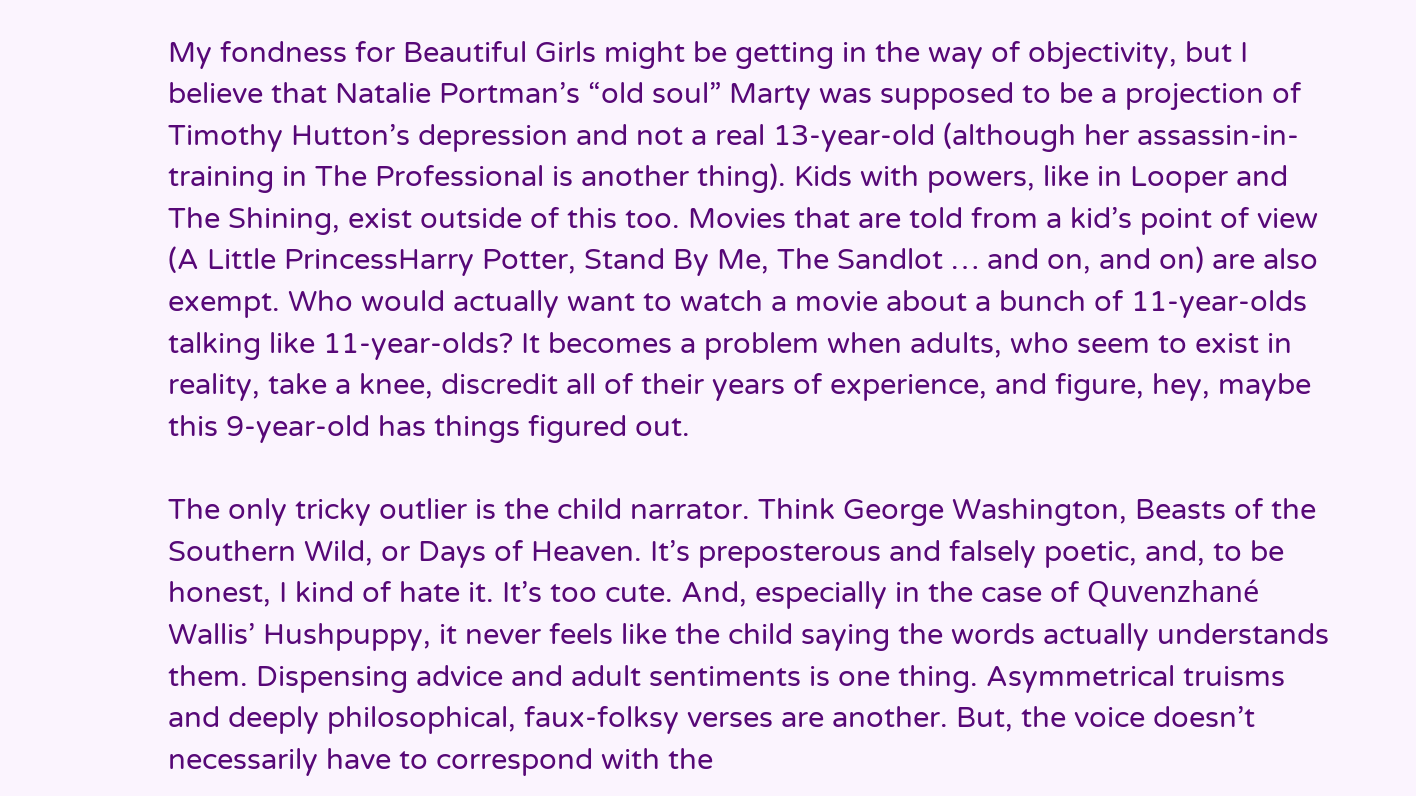My fondness for Beautiful Girls might be getting in the way of objectivity, but I believe that Natalie Portman’s “old soul” Marty was supposed to be a projection of Timothy Hutton’s depression and not a real 13-year-old (although her assassin-in-training in The Professional is another thing). Kids with powers, like in Looper and The Shining, exist outside of this too. Movies that are told from a kid’s point of view (A Little PrincessHarry Potter, Stand By Me, The Sandlot … and on, and on) are also exempt. Who would actually want to watch a movie about a bunch of 11-year-olds talking like 11-year-olds? It becomes a problem when adults, who seem to exist in reality, take a knee, discredit all of their years of experience, and figure, hey, maybe this 9-year-old has things figured out.

The only tricky outlier is the child narrator. Think George Washington, Beasts of the Southern Wild, or Days of Heaven. It’s preposterous and falsely poetic, and, to be honest, I kind of hate it. It’s too cute. And, especially in the case of Quvenzhané Wallis’ Hushpuppy, it never feels like the child saying the words actually understands them. Dispensing advice and adult sentiments is one thing. Asymmetrical truisms and deeply philosophical, faux-folksy verses are another. But, the voice doesn’t necessarily have to correspond with the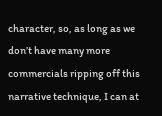character, so, as long as we don’t have many more commercials ripping off this narrative technique, I can at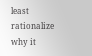least rationalize why it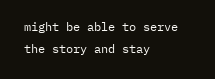might be able to serve the story and stay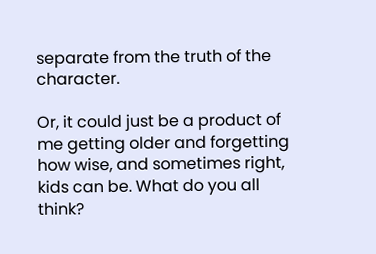separate from the truth of the character.

Or, it could just be a product of me getting older and forgetting how wise, and sometimes right, kids can be. What do you all think?